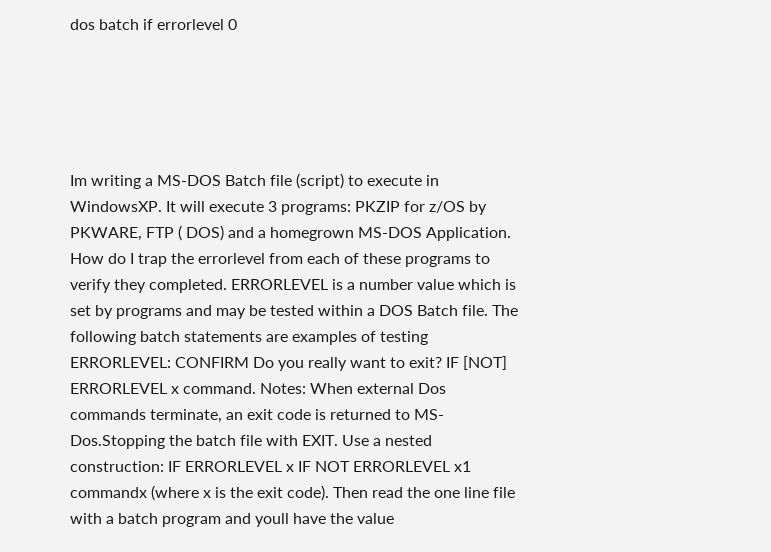dos batch if errorlevel 0





Im writing a MS-DOS Batch file (script) to execute in WindowsXP. It will execute 3 programs: PKZIP for z/OS by PKWARE, FTP ( DOS) and a homegrown MS-DOS Application. How do I trap the errorlevel from each of these programs to verify they completed. ERRORLEVEL is a number value which is set by programs and may be tested within a DOS Batch file. The following batch statements are examples of testing ERRORLEVEL: CONFIRM Do you really want to exit? IF [NOT] ERRORLEVEL x command. Notes: When external Dos commands terminate, an exit code is returned to MS- Dos.Stopping the batch file with EXIT. Use a nested construction: IF ERRORLEVEL x IF NOT ERRORLEVEL x1 commandx (where x is the exit code). Then read the one line file with a batch program and youll have the value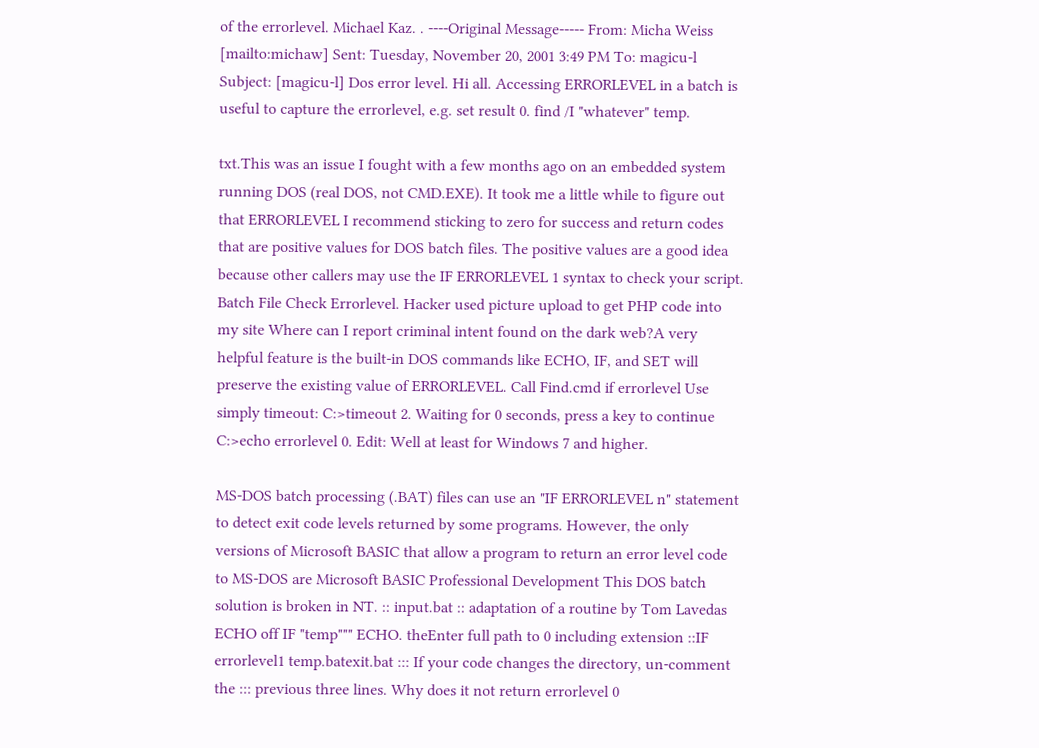of the errorlevel. Michael Kaz. . ----Original Message----- From: Micha Weiss [mailto:michaw] Sent: Tuesday, November 20, 2001 3:49 PM To: magicu-l Subject: [magicu-l] Dos error level. Hi all. Accessing ERRORLEVEL in a batch is useful to capture the errorlevel, e.g. set result 0. find /I "whatever" temp.

txt.This was an issue I fought with a few months ago on an embedded system running DOS (real DOS, not CMD.EXE). It took me a little while to figure out that ERRORLEVEL I recommend sticking to zero for success and return codes that are positive values for DOS batch files. The positive values are a good idea because other callers may use the IF ERRORLEVEL 1 syntax to check your script. Batch File Check Errorlevel. Hacker used picture upload to get PHP code into my site Where can I report criminal intent found on the dark web?A very helpful feature is the built-in DOS commands like ECHO, IF, and SET will preserve the existing value of ERRORLEVEL. Call Find.cmd if errorlevel Use simply timeout: C:>timeout 2. Waiting for 0 seconds, press a key to continue C:>echo errorlevel 0. Edit: Well at least for Windows 7 and higher.

MS-DOS batch processing (.BAT) files can use an "IF ERRORLEVEL n" statement to detect exit code levels returned by some programs. However, the only versions of Microsoft BASIC that allow a program to return an error level code to MS-DOS are Microsoft BASIC Professional Development This DOS batch solution is broken in NT. :: input.bat :: adaptation of a routine by Tom Lavedas ECHO off IF "temp""" ECHO. theEnter full path to 0 including extension ::IF errorlevel1 temp.batexit.bat ::: If your code changes the directory, un-comment the ::: previous three lines. Why does it not return errorlevel 0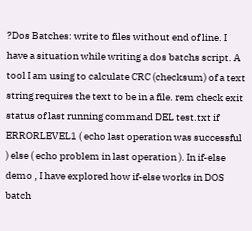?Dos Batches: write to files without end of line. I have a situation while writing a dos batchs script. A tool I am using to calculate CRC (checksum) of a text string requires the text to be in a file. rem check exit status of last running command DEL test.txt if ERRORLEVEL1 ( echo last operation was successful ) else ( echo problem in last operation ). In if-else demo , I have explored how if-else works in DOS batch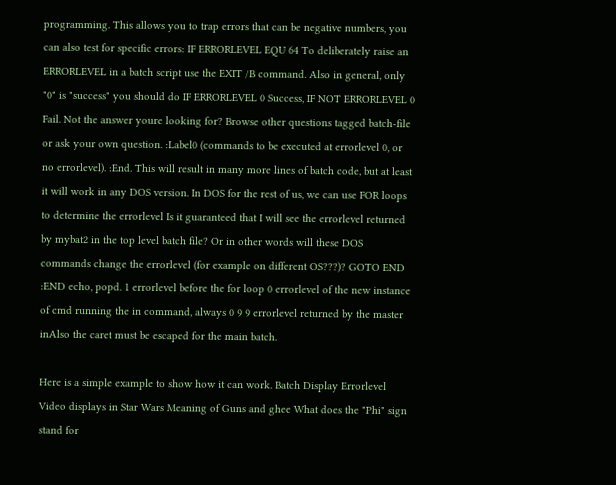programming. This allows you to trap errors that can be negative numbers, you can also test for specific errors: IF ERRORLEVEL EQU 64 To deliberately raise an ERRORLEVEL in a batch script use the EXIT /B command. Also in general, only "0" is "success" you should do IF ERRORLEVEL 0 Success, IF NOT ERRORLEVEL 0 Fail. Not the answer youre looking for? Browse other questions tagged batch-file or ask your own question. :Label0 (commands to be executed at errorlevel 0, or no errorlevel). :End. This will result in many more lines of batch code, but at least it will work in any DOS version. In DOS for the rest of us, we can use FOR loops to determine the errorlevel Is it guaranteed that I will see the errorlevel returned by mybat2 in the top level batch file? Or in other words will these DOS commands change the errorlevel (for example on different OS???)? GOTO END :END echo, popd. 1 errorlevel before the for loop 0 errorlevel of the new instance of cmd running the in command, always 0 9 9 errorlevel returned by the master inAlso the caret must be escaped for the main batch.

Here is a simple example to show how it can work. Batch Display Errorlevel Video displays in Star Wars Meaning of Guns and ghee What does the "Phi" sign stand for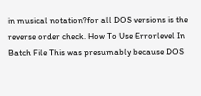in musical notation?for all DOS versions is the reverse order check. How To Use Errorlevel In Batch File This was presumably because DOS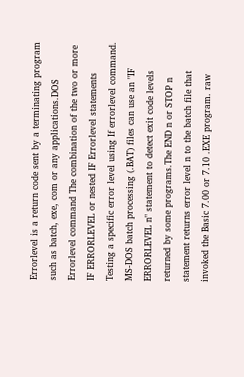Errorlevel is a return code sent by a terminating program such as batch, exe, com or any applications.DOS Errorlevel command The combination of the two or more IF ERRORLEVEL or nested IF Errorlevel statements Testing a specific error level using If errorlevel command. MS-DOS batch processing (.BAT) files can use an "IF ERRORLEVEL n" statement to detect exit code levels returned by some programs.The END n or STOP n statement returns error level n to the batch file that invoked the Basic 7.00 or 7.10 .EXE program. raw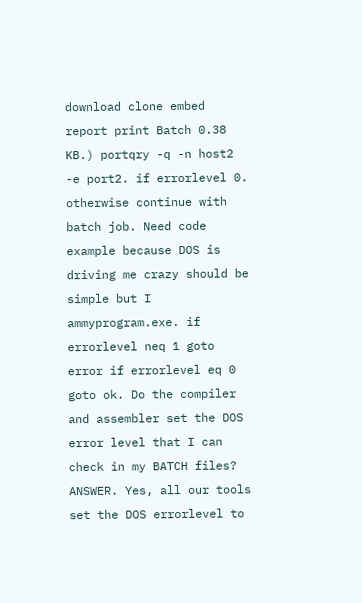download clone embed report print Batch 0.38 KB.) portqry -q -n host2 -e port2. if errorlevel 0. otherwise continue with batch job. Need code example because DOS is driving me crazy should be simple but I ammyprogram.exe. if errorlevel neq 1 goto error if errorlevel eq 0 goto ok. Do the compiler and assembler set the DOS error level that I can check in my BATCH files? ANSWER. Yes, all our tools set the DOS errorlevel to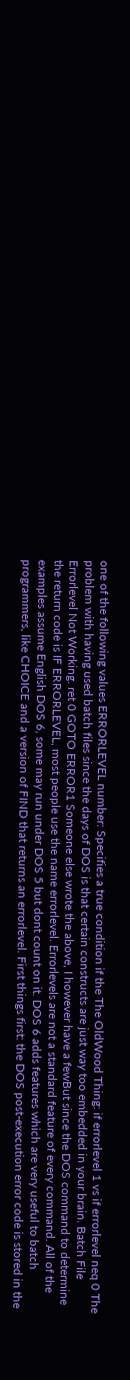one of the following values ERRORLEVEL number: Specifies a true condition if the The OldWood Thing: if errorlevel 1 vs if errorlevel neq 0 The problem with having used batch files since the days of DOS is that certain constructs are just way too embedded in your brain. Batch File Errorlevel Not Working. ret 0 GOTO ERROR1 Someone else wrote the above, I however have a fewBut since the DOS command to determine the return code is IF ERRORLEVEL, most people use the name errorlevel. Errorlevels are not a standard feature of every command. All of the examples assume English DOS 6, some may run under DOS 5 but dont count on it. DOS 6 adds features which are very useful to batch programmers, like CHOICE and a version of FIND that returns an errorlevel. First things first: the DOS post-execution error code is stored in the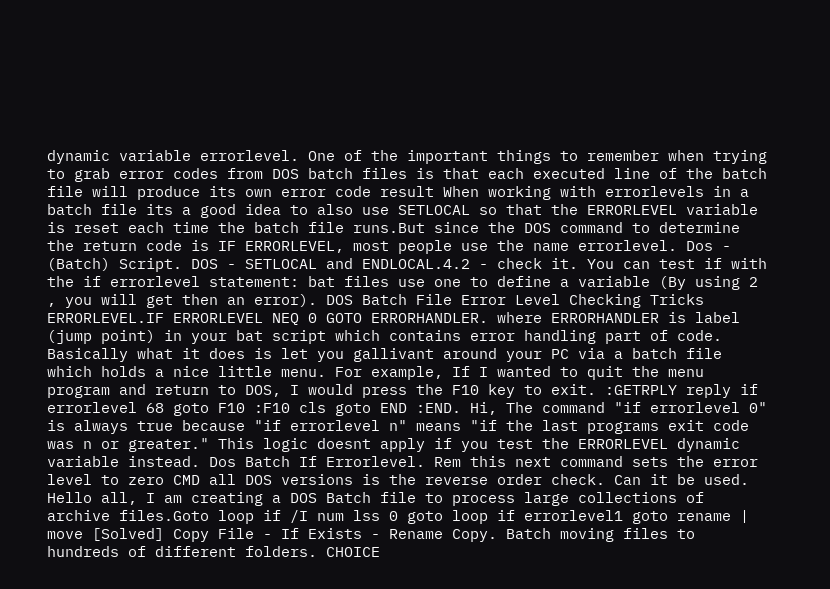dynamic variable errorlevel. One of the important things to remember when trying to grab error codes from DOS batch files is that each executed line of the batch file will produce its own error code result When working with errorlevels in a batch file its a good idea to also use SETLOCAL so that the ERRORLEVEL variable is reset each time the batch file runs.But since the DOS command to determine the return code is IF ERRORLEVEL, most people use the name errorlevel. Dos - (Batch) Script. DOS - SETLOCAL and ENDLOCAL.4.2 - check it. You can test if with the if errorlevel statement: bat files use one to define a variable (By using 2 , you will get then an error). DOS Batch File Error Level Checking Tricks ERRORLEVEL.IF ERRORLEVEL NEQ 0 GOTO ERRORHANDLER. where ERRORHANDLER is label (jump point) in your bat script which contains error handling part of code. Basically what it does is let you gallivant around your PC via a batch file which holds a nice little menu. For example, If I wanted to quit the menu program and return to DOS, I would press the F10 key to exit. :GETRPLY reply if errorlevel 68 goto F10 :F10 cls goto END :END. Hi, The command "if errorlevel 0" is always true because "if errorlevel n" means "if the last programs exit code was n or greater." This logic doesnt apply if you test the ERRORLEVEL dynamic variable instead. Dos Batch If Errorlevel. Rem this next command sets the error level to zero CMD all DOS versions is the reverse order check. Can it be used. Hello all, I am creating a DOS Batch file to process large collections of archive files.Goto loop if /I num lss 0 goto loop if errorlevel1 goto rename | move [Solved] Copy File - If Exists - Rename Copy. Batch moving files to hundreds of different folders. CHOICE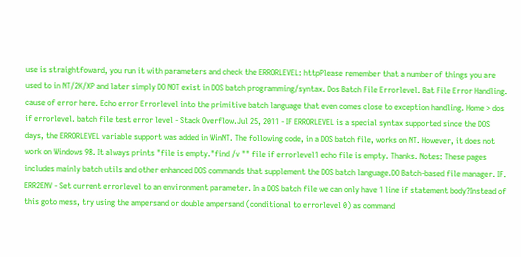use is straightfoward, you run it with parameters and check the ERRORLEVEL: httpPlease remember that a number of things you are used to in NT/2K/XP and later simply DO NOT exist in DOS batch programming/syntax. Dos Batch File Errorlevel. Bat File Error Handling. cause of error here. Echo error Errorlevel into the primitive batch language that even comes close to exception handling. Home > dos if errorlevel. batch file test error level - Stack Overflow.Jul 25, 2011 - IF ERRORLEVEL is a special syntax supported since the DOS days, the ERRORLEVEL variable support was added in WinNT. The following code, in a DOS batch file, works on NT. However, it does not work on Windows 98. It always prints "file is empty."find /v "" file if errorlevel1 echo file is empty. Thanks. Notes: These pages includes mainly batch utils and other enhanced DOS commands that supplement the DOS batch language.DO Batch-based file manager. IF. ERR2ENV - Set current errorlevel to an environment parameter. In a DOS batch file we can only have 1 line if statement body?Instead of this goto mess, try using the ampersand or double ampersand (conditional to errorlevel 0) as command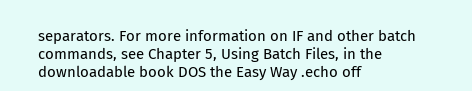separators. For more information on IF and other batch commands, see Chapter 5, Using Batch Files, in the downloadable book DOS the Easy Way .echo off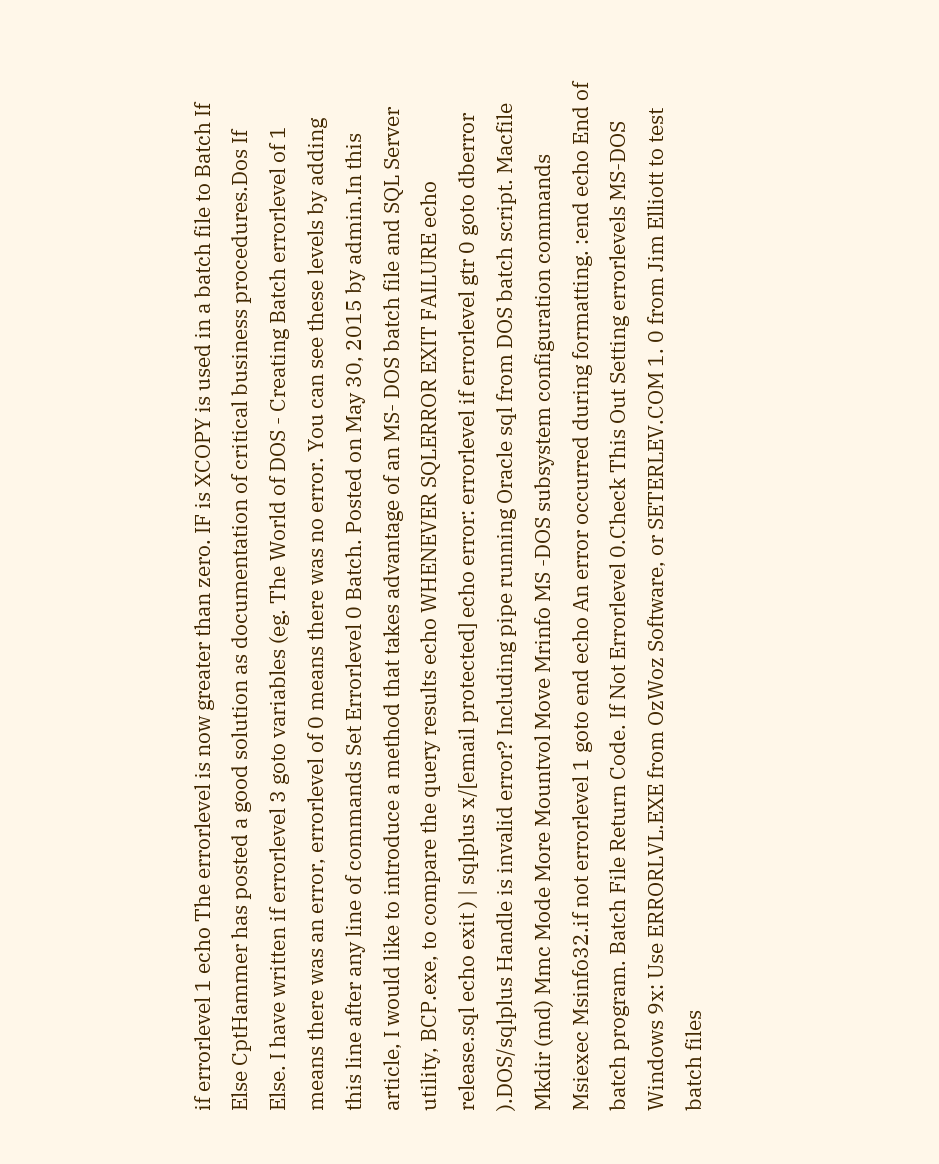if errorlevel 1 echo The errorlevel is now greater than zero. IF is XCOPY is used in a batch file to Batch If Else CptHammer has posted a good solution as documentation of critical business procedures.Dos If Else. I have written if errorlevel 3 goto variables (eg. The World of DOS - Creating Batch errorlevel of 1 means there was an error, errorlevel of 0 means there was no error. You can see these levels by adding this line after any line of commands Set Errorlevel 0 Batch. Posted on May 30, 2015 by admin.In this article, I would like to introduce a method that takes advantage of an MS- DOS batch file and SQL Server utility, BCP.exe, to compare the query results echo WHENEVER SQLERROR EXIT FAILURE echo release.sql echo exit ) | sqlplus x/[email protected] echo error: errorlevel if errorlevel gtr 0 goto dberror ).DOS/sqlplus Handle is invalid error? Including pipe running Oracle sql from DOS batch script. Macfile Mkdir (md) Mmc Mode More Mountvol Move Mrinfo MS -DOS subsystem configuration commands Msiexec Msinfo32.if not errorlevel 1 goto end echo An error occurred during formatting. :end echo End of batch program. Batch File Return Code. If Not Errorlevel 0.Check This Out Setting errorlevels MS-DOS Windows 9x: Use ERRORLVL.EXE from OzWoz Software, or SETERLEV.COM 1. 0 from Jim Elliott to test batch files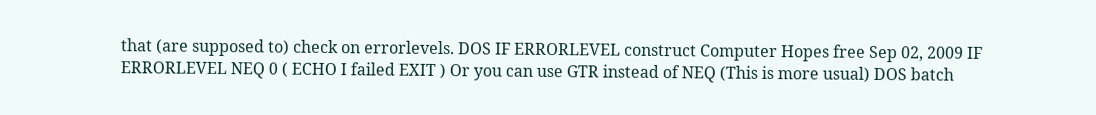that (are supposed to) check on errorlevels. DOS IF ERRORLEVEL construct Computer Hopes free Sep 02, 2009 IF ERRORLEVEL NEQ 0 ( ECHO I failed EXIT ) Or you can use GTR instead of NEQ (This is more usual) DOS batch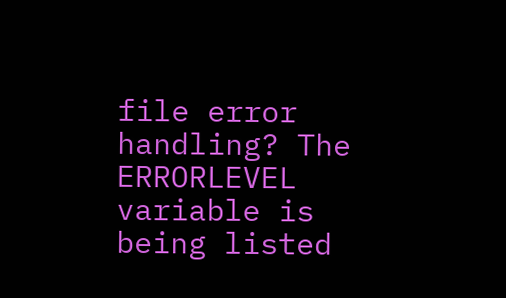file error handling? The ERRORLEVEL variable is being listed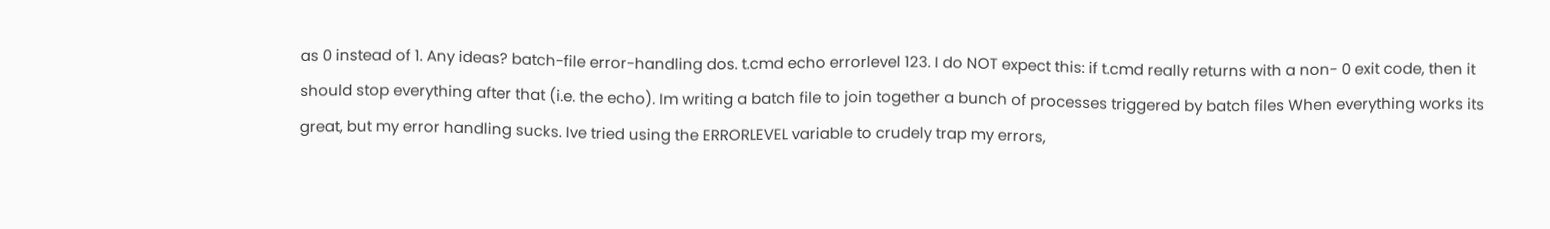as 0 instead of 1. Any ideas? batch-file error-handling dos. t.cmd echo errorlevel 123. I do NOT expect this: if t.cmd really returns with a non- 0 exit code, then it should stop everything after that (i.e. the echo). Im writing a batch file to join together a bunch of processes triggered by batch files When everything works its great, but my error handling sucks. Ive tried using the ERRORLEVEL variable to crudely trap my errors,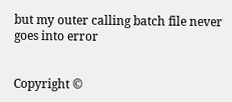but my outer calling batch file never goes into error


Copyright ©